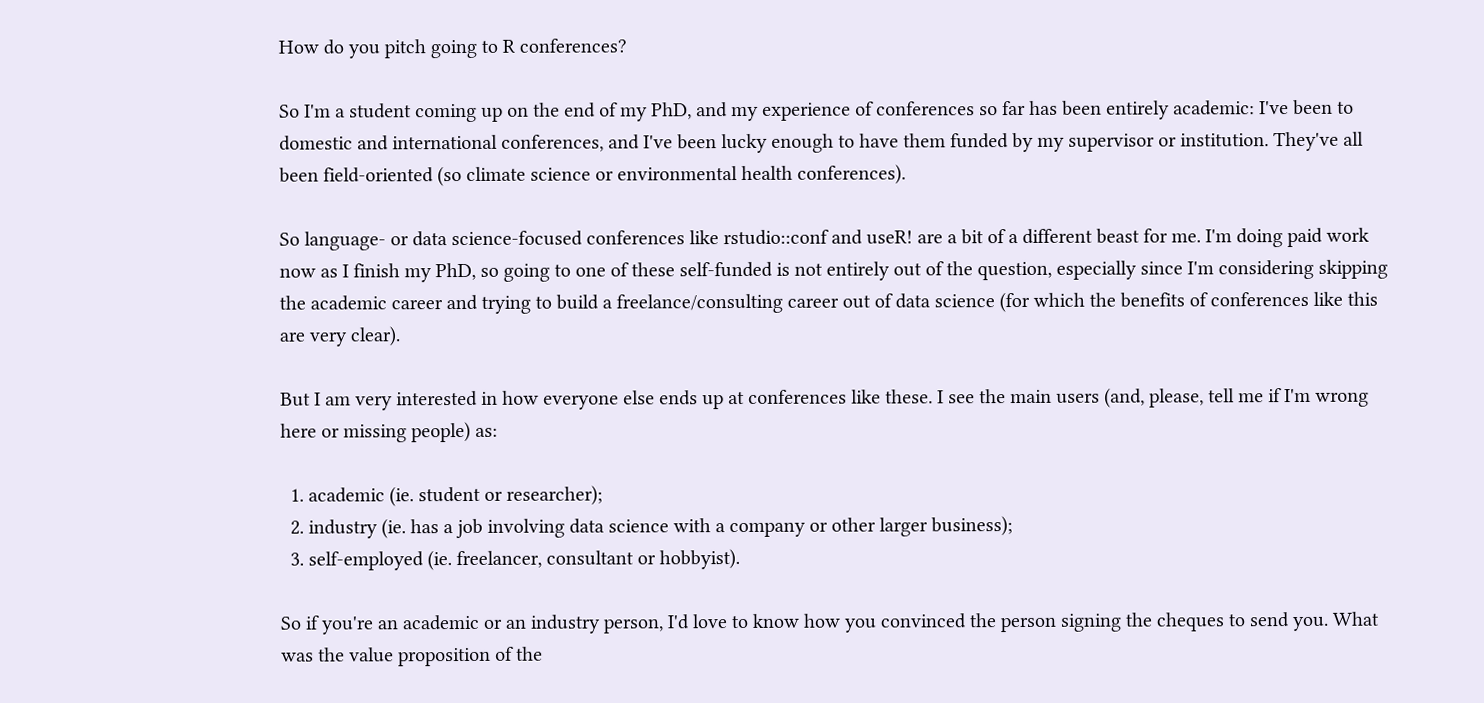How do you pitch going to R conferences?

So I'm a student coming up on the end of my PhD, and my experience of conferences so far has been entirely academic: I've been to domestic and international conferences, and I've been lucky enough to have them funded by my supervisor or institution. They've all been field-oriented (so climate science or environmental health conferences).

So language- or data science-focused conferences like rstudio::conf and useR! are a bit of a different beast for me. I'm doing paid work now as I finish my PhD, so going to one of these self-funded is not entirely out of the question, especially since I'm considering skipping the academic career and trying to build a freelance/consulting career out of data science (for which the benefits of conferences like this are very clear).

But I am very interested in how everyone else ends up at conferences like these. I see the main users (and, please, tell me if I'm wrong here or missing people) as:

  1. academic (ie. student or researcher);
  2. industry (ie. has a job involving data science with a company or other larger business);
  3. self-employed (ie. freelancer, consultant or hobbyist).

So if you're an academic or an industry person, I'd love to know how you convinced the person signing the cheques to send you. What was the value proposition of the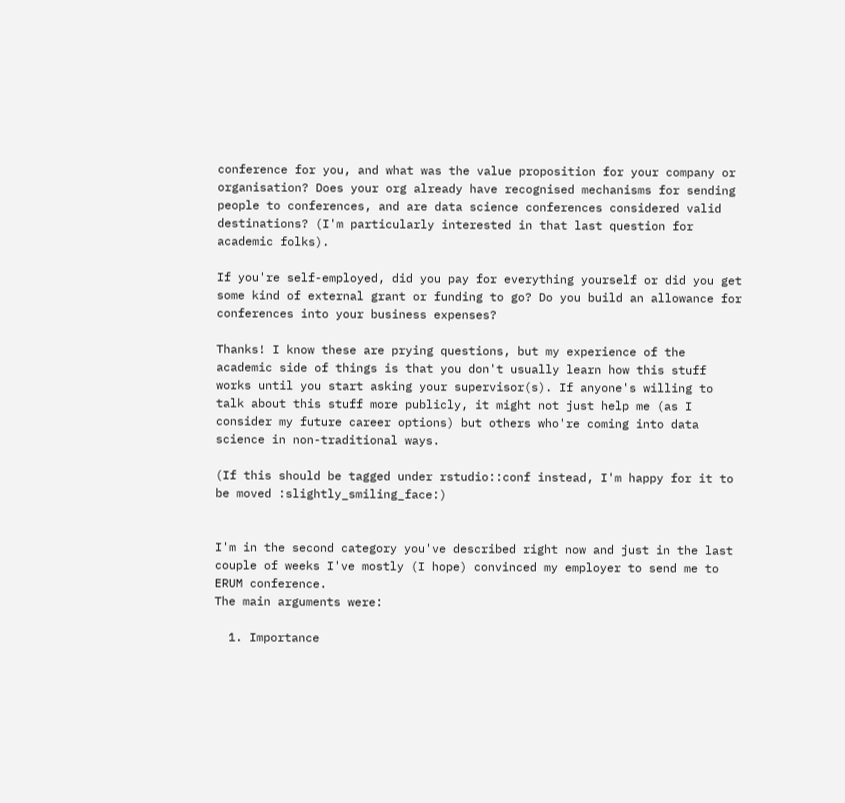conference for you, and what was the value proposition for your company or organisation? Does your org already have recognised mechanisms for sending people to conferences, and are data science conferences considered valid destinations? (I'm particularly interested in that last question for academic folks).

If you're self-employed, did you pay for everything yourself or did you get some kind of external grant or funding to go? Do you build an allowance for conferences into your business expenses?

Thanks! I know these are prying questions, but my experience of the academic side of things is that you don't usually learn how this stuff works until you start asking your supervisor(s). If anyone's willing to talk about this stuff more publicly, it might not just help me (as I consider my future career options) but others who're coming into data science in non-traditional ways.

(If this should be tagged under rstudio::conf instead, I'm happy for it to be moved :slightly_smiling_face:)


I'm in the second category you've described right now and just in the last couple of weeks I've mostly (I hope) convinced my employer to send me to ERUM conference.
The main arguments were:

  1. Importance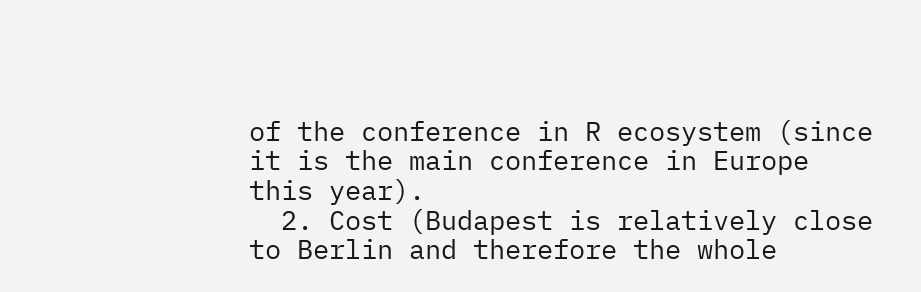of the conference in R ecosystem (since it is the main conference in Europe this year).
  2. Cost (Budapest is relatively close to Berlin and therefore the whole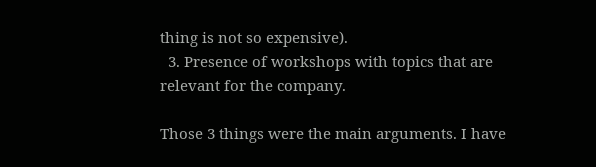thing is not so expensive).
  3. Presence of workshops with topics that are relevant for the company.

Those 3 things were the main arguments. I have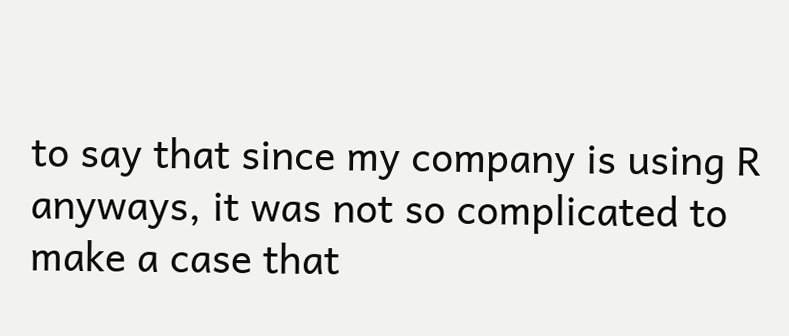to say that since my company is using R anyways, it was not so complicated to make a case that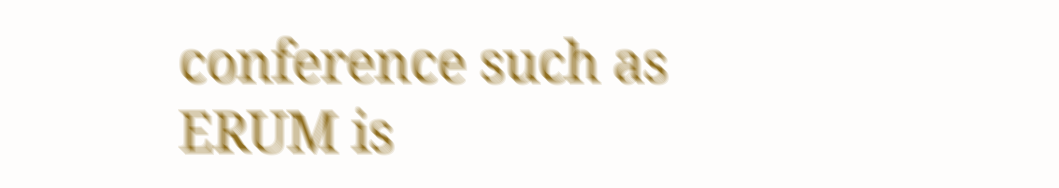conference such as ERUM is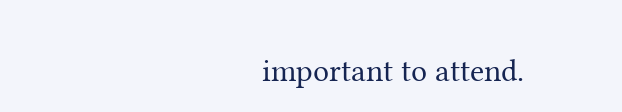important to attend.